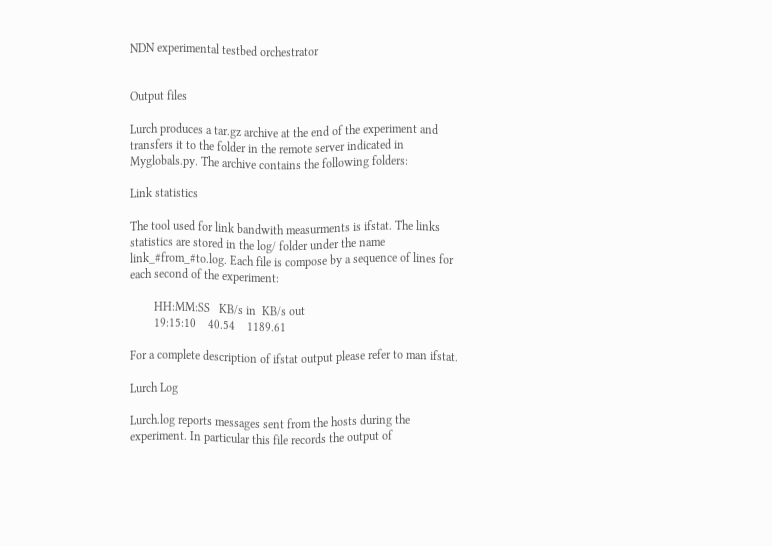NDN experimental testbed orchestrator


Output files

Lurch produces a tar.gz archive at the end of the experiment and transfers it to the folder in the remote server indicated in Myglobals.py. The archive contains the following folders:

Link statistics

The tool used for link bandwith measurments is ifstat. The links statistics are stored in the log/ folder under the name link_#from_#to.log. Each file is compose by a sequence of lines for each second of the experiment:

        HH:MM:SS   KB/s in  KB/s out
        19:15:10    40.54    1189.61

For a complete description of ifstat output please refer to man ifstat.

Lurch Log

Lurch.log reports messages sent from the hosts during the experiment. In particular this file records the output of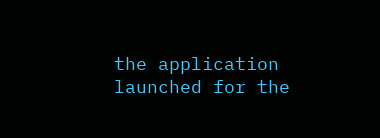the application launched for the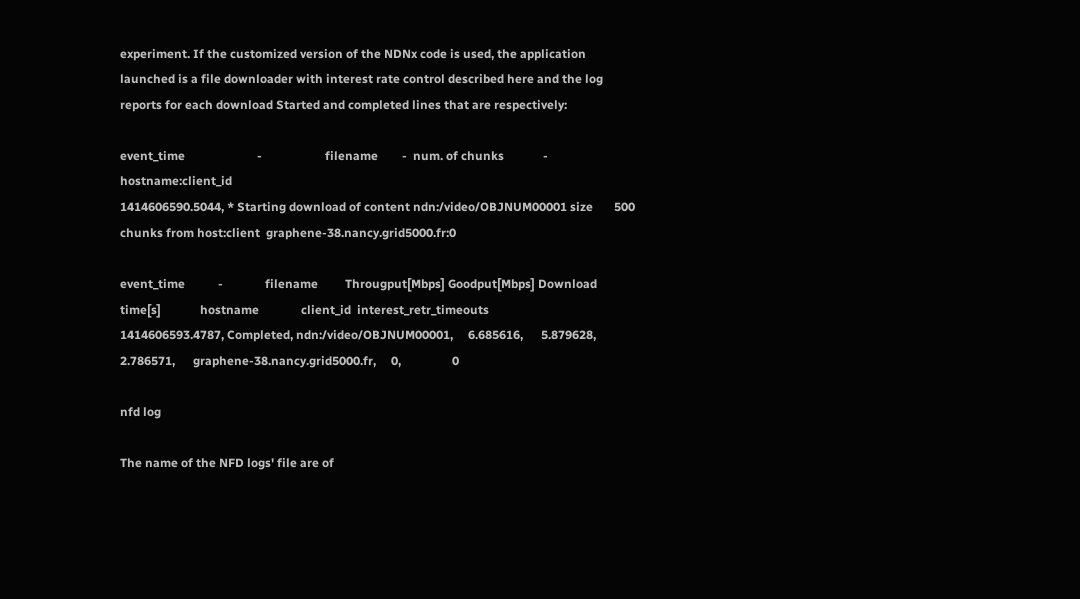experiment. If the customized version of the NDNx code is used, the application launched is a file downloader with interest rate control described here and the log reports for each download Started and completed lines that are respectively:

event_time                        -                     filename        -  num. of chunks             -                      hostname:client_id
1414606590.5044, * Starting download of content ndn:/video/OBJNUM00001 size       500      chunks from host:client  graphene-38.nancy.grid5000.fr:0

event_time           -              filename         Througput[Mbps] Goodput[Mbps] Download time[s]             hostname              client_id  interest_retr_timeouts
1414606593.4787, Completed, ndn:/video/OBJNUM00001,     6.685616,      5.879628,       2.786571,      graphene-38.nancy.grid5000.fr,     0,                 0

nfd log

The name of the NFD logs' file are of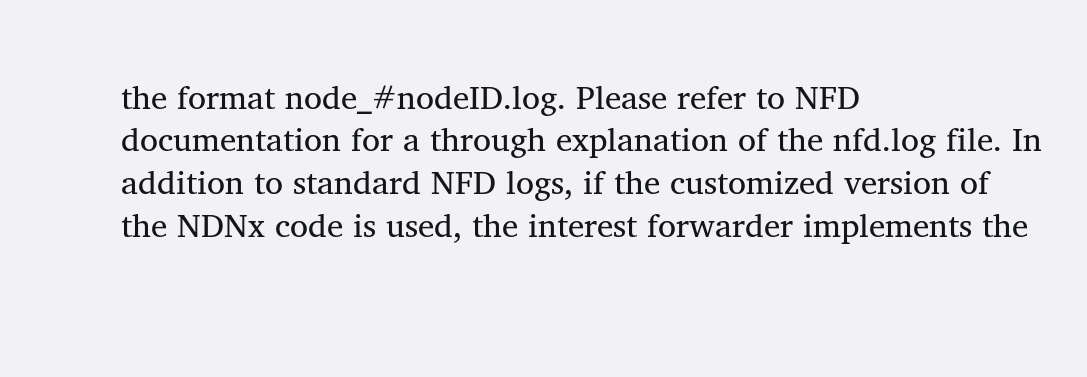the format node_#nodeID.log. Please refer to NFD documentation for a through explanation of the nfd.log file. In addition to standard NFD logs, if the customized version of the NDNx code is used, the interest forwarder implements the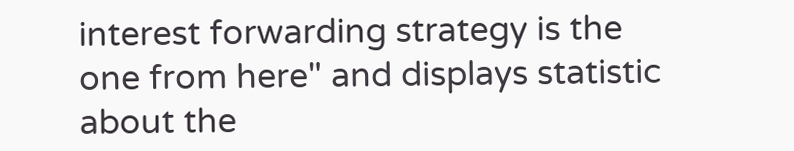interest forwarding strategy is the one from here" and displays statistic about the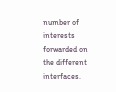number of interests forwarded on the different interfaces.